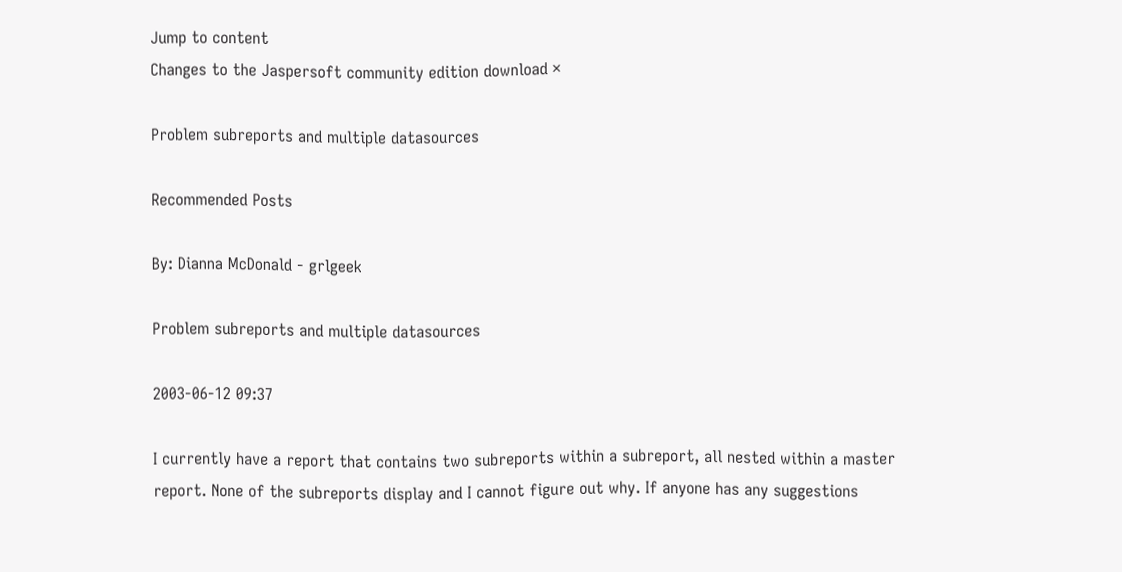Jump to content
Changes to the Jaspersoft community edition download ×

Problem subreports and multiple datasources

Recommended Posts

By: Dianna McDonald - grlgeek

Problem subreports and multiple datasources

2003-06-12 09:37

I currently have a report that contains two subreports within a subreport, all nested within a master report. None of the subreports display and I cannot figure out why. If anyone has any suggestions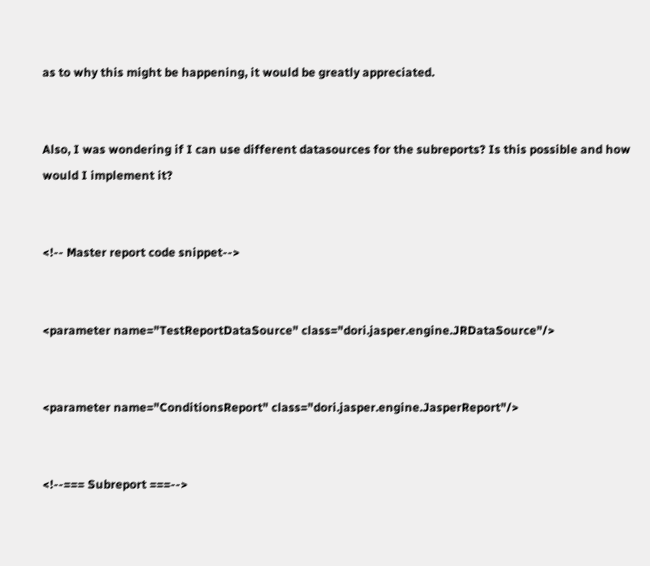as to why this might be happening, it would be greatly appreciated.


Also, I was wondering if I can use different datasources for the subreports? Is this possible and how would I implement it?


<!-- Master report code snippet-->


<parameter name="TestReportDataSource" class="dori.jasper.engine.JRDataSource"/>


<parameter name="ConditionsReport" class="dori.jasper.engine.JasperReport"/>


<!--=== Subreport ===-->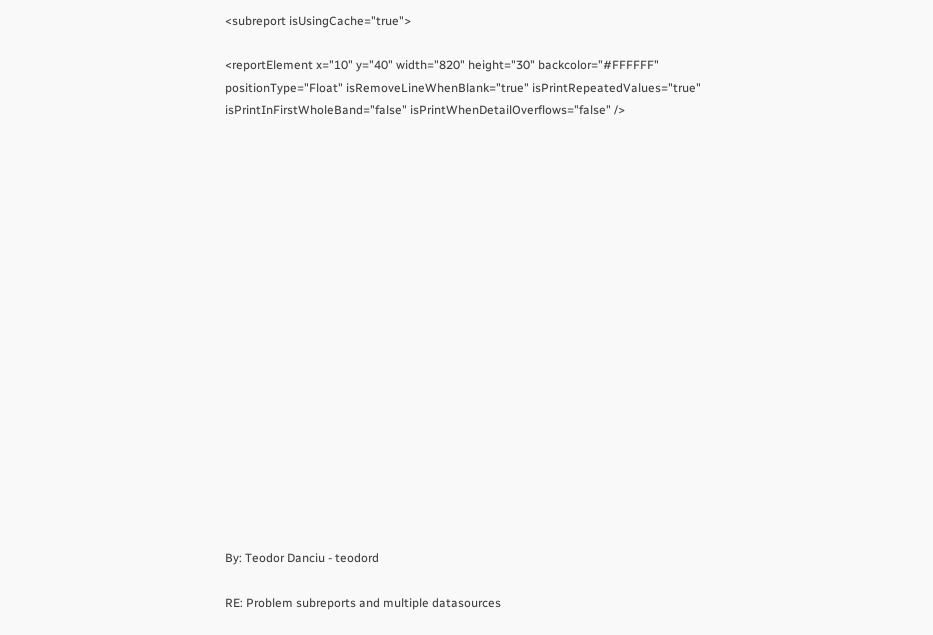<subreport isUsingCache="true">

<reportElement x="10" y="40" width="820" height="30" backcolor="#FFFFFF" positionType="Float" isRemoveLineWhenBlank="true" isPrintRepeatedValues="true" isPrintInFirstWholeBand="false" isPrintWhenDetailOverflows="false" />



















By: Teodor Danciu - teodord

RE: Problem subreports and multiple datasources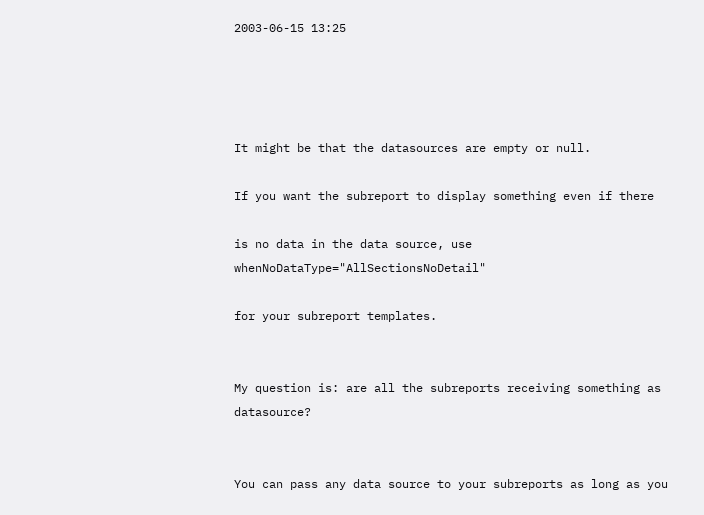2003-06-15 13:25




It might be that the datasources are empty or null.

If you want the subreport to display something even if there

is no data in the data source, use whenNoDataType="AllSectionsNoDetail"

for your subreport templates.


My question is: are all the subreports receiving something as datasource?


You can pass any data source to your subreports as long as you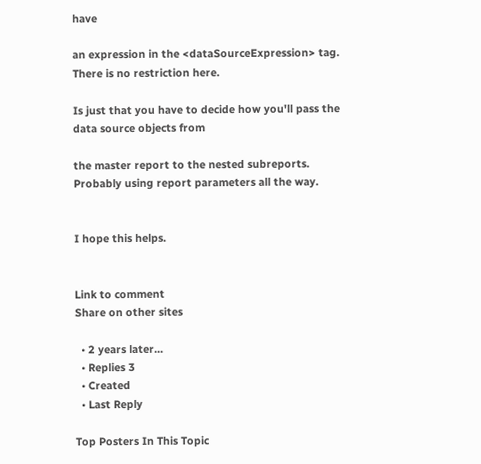have

an expression in the <dataSourceExpression> tag. There is no restriction here.

Is just that you have to decide how you'll pass the data source objects from

the master report to the nested subreports. Probably using report parameters all the way.


I hope this helps.


Link to comment
Share on other sites

  • 2 years later...
  • Replies 3
  • Created
  • Last Reply

Top Posters In This Topic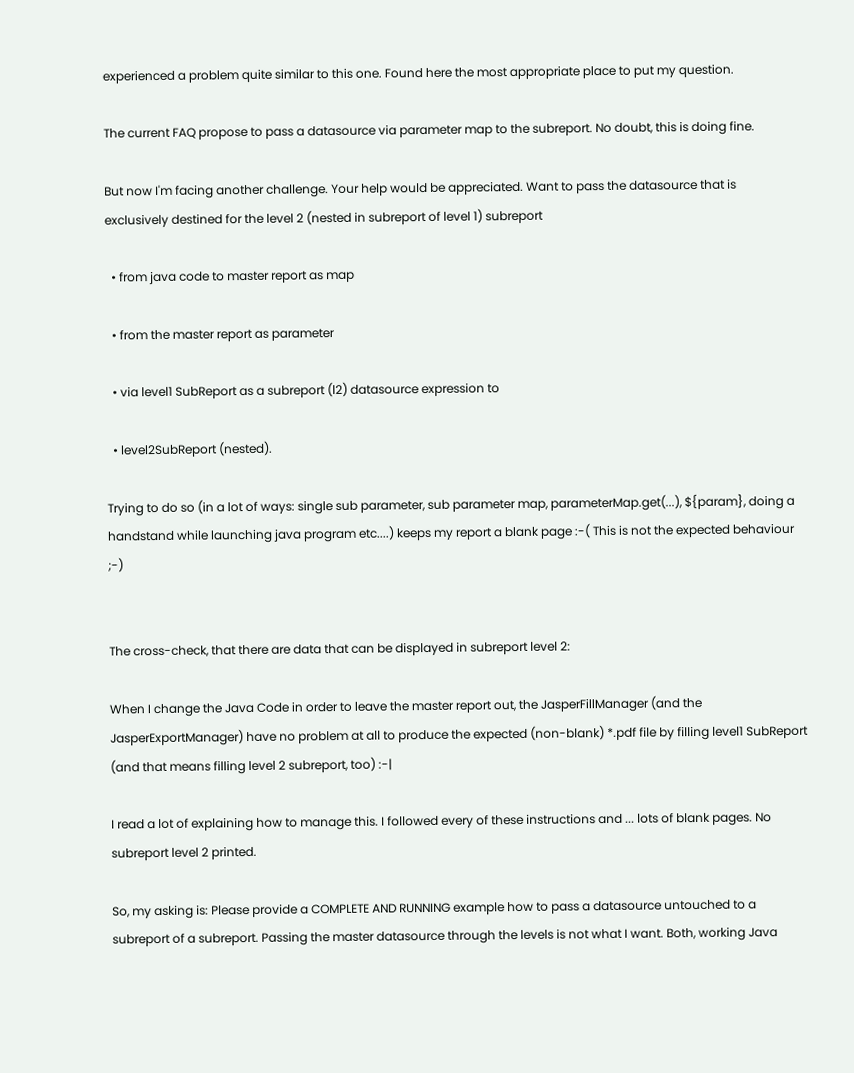experienced a problem quite similar to this one. Found here the most appropriate place to put my question.

The current FAQ propose to pass a datasource via parameter map to the subreport. No doubt, this is doing fine.

But now I'm facing another challenge. Your help would be appreciated. Want to pass the datasource that is exclusively destined for the level 2 (nested in subreport of level 1) subreport

  • from java code to master report as map

  • from the master report as parameter

  • via level1 SubReport as a subreport (l2) datasource expression to

  • level2SubReport (nested).

Trying to do so (in a lot of ways: single sub parameter, sub parameter map, parameterMap.get(...), ${param}, doing a handstand while launching java program etc....) keeps my report a blank page :-( This is not the expected behaviour ;-)


The cross-check, that there are data that can be displayed in subreport level 2:

When I change the Java Code in order to leave the master report out, the JasperFillManager (and the JasperExportManager) have no problem at all to produce the expected (non-blank) *.pdf file by filling level1 SubReport (and that means filling level 2 subreport, too) :-|

I read a lot of explaining how to manage this. I followed every of these instructions and ... lots of blank pages. No subreport level 2 printed.

So, my asking is: Please provide a COMPLETE AND RUNNING example how to pass a datasource untouched to a subreport of a subreport. Passing the master datasource through the levels is not what I want. Both, working Java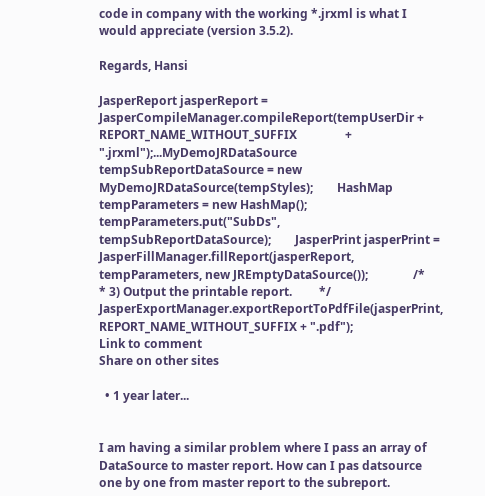code in company with the working *.jrxml is what I would appreciate (version 3.5.2).

Regards, Hansi

JasperReport jasperReport = JasperCompileManager.compileReport(tempUserDir + REPORT_NAME_WITHOUT_SUFFIX                + ".jrxml");...MyDemoJRDataSource tempSubReportDataSource = new MyDemoJRDataSource(tempStyles);        HashMap tempParameters = new HashMap();        tempParameters.put("SubDs", tempSubReportDataSource);        JasperPrint jasperPrint = JasperFillManager.fillReport(jasperReport, tempParameters, new JREmptyDataSource());               /*         * 3) Output the printable report.         */        JasperExportManager.exportReportToPdfFile(jasperPrint, REPORT_NAME_WITHOUT_SUFFIX + ".pdf");
Link to comment
Share on other sites

  • 1 year later...


I am having a similar problem where I pass an array of DataSource to master report. How can I pas datsource one by one from master report to the subreport.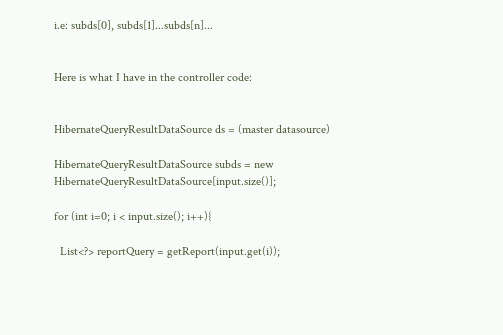i.e: subds[0], subds[1]...subds[n]...


Here is what I have in the controller code:


HibernateQueryResultDataSource ds = (master datasource)

HibernateQueryResultDataSource subds = new HibernateQueryResultDataSource[input.size()];

for (int i=0; i < input.size(); i++){

  List<?> reportQuery = getReport(input.get(i));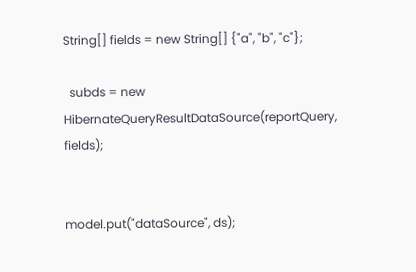String[] fields = new String[] {"a", "b", "c"};

  subds = new HibernateQueryResultDataSource(reportQuery, fields);


model.put("dataSource", ds);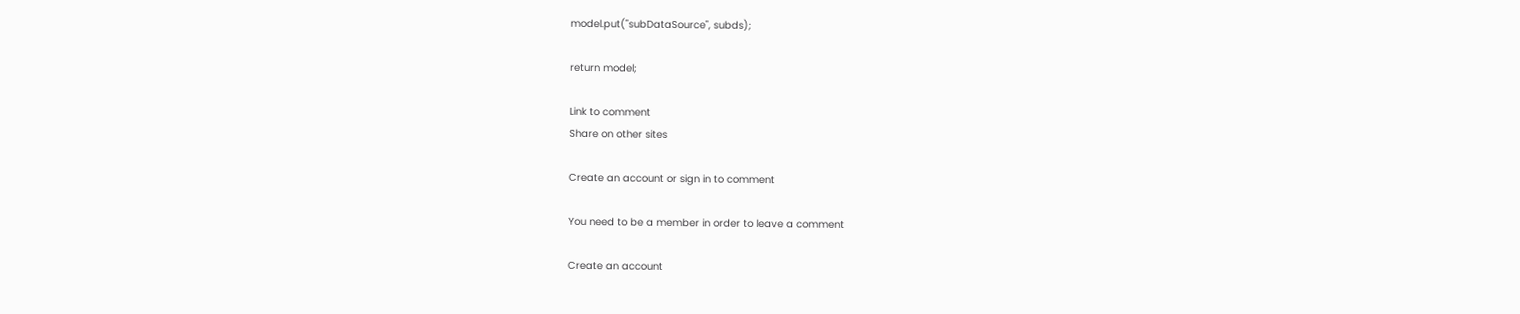model.put("subDataSource", subds);

return model;

Link to comment
Share on other sites

Create an account or sign in to comment

You need to be a member in order to leave a comment

Create an account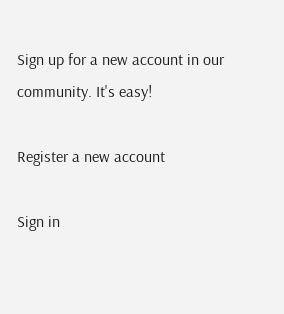Sign up for a new account in our community. It's easy!

Register a new account

Sign in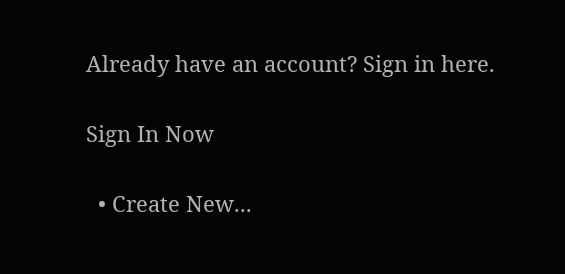Already have an account? Sign in here.

Sign In Now

  • Create New...